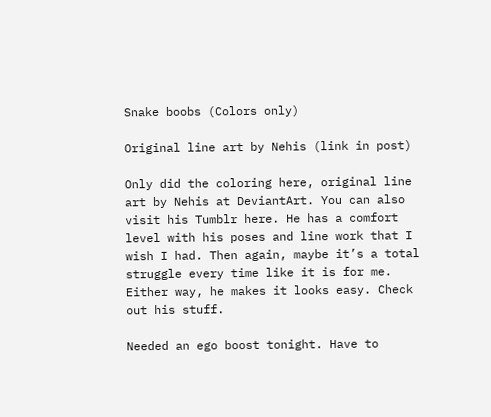Snake boobs (Colors only)

Original line art by Nehis (link in post)

Only did the coloring here, original line art by Nehis at DeviantArt. You can also visit his Tumblr here. He has a comfort level with his poses and line work that I wish I had. Then again, maybe it’s a total struggle every time like it is for me. Either way, he makes it looks easy. Check out his stuff.

Needed an ego boost tonight. Have to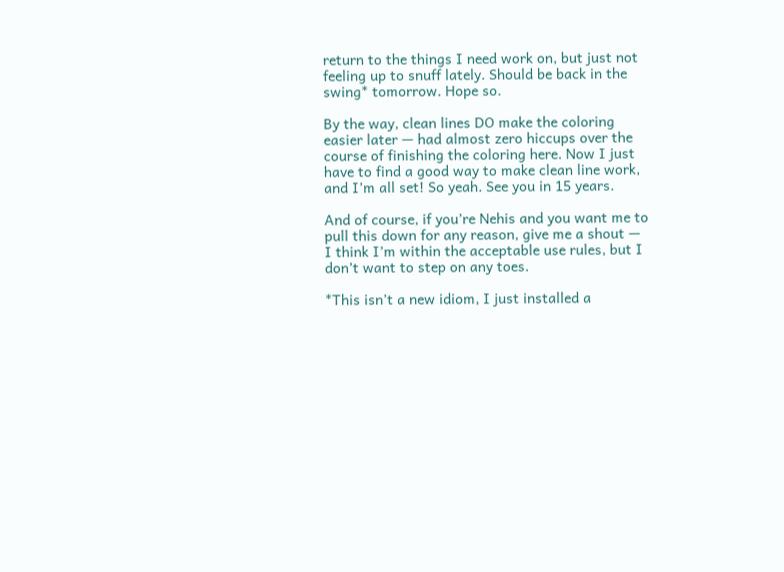return to the things I need work on, but just not feeling up to snuff lately. Should be back in the swing* tomorrow. Hope so.

By the way, clean lines DO make the coloring easier later — had almost zero hiccups over the course of finishing the coloring here. Now I just have to find a good way to make clean line work, and I’m all set! So yeah. See you in 15 years.

And of course, if you’re Nehis and you want me to pull this down for any reason, give me a shout — I think I’m within the acceptable use rules, but I don’t want to step on any toes.

*This isn’t a new idiom, I just installed a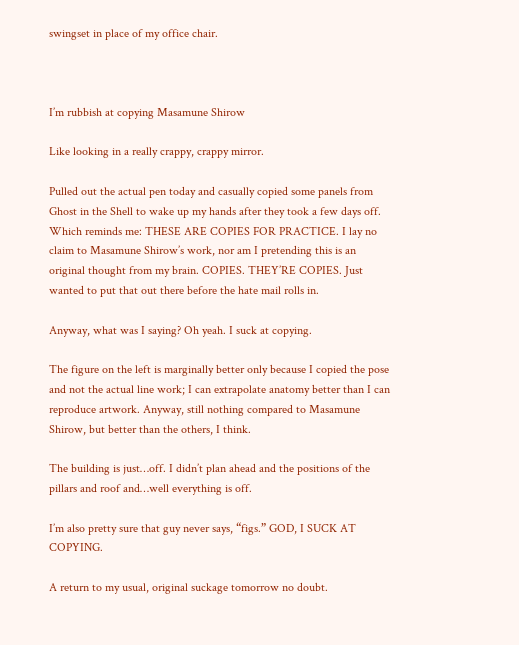swingset in place of my office chair.



I’m rubbish at copying Masamune Shirow

Like looking in a really crappy, crappy mirror.

Pulled out the actual pen today and casually copied some panels from Ghost in the Shell to wake up my hands after they took a few days off. Which reminds me: THESE ARE COPIES FOR PRACTICE. I lay no claim to Masamune Shirow’s work, nor am I pretending this is an original thought from my brain. COPIES. THEY’RE COPIES. Just wanted to put that out there before the hate mail rolls in.

Anyway, what was I saying? Oh yeah. I suck at copying.

The figure on the left is marginally better only because I copied the pose and not the actual line work; I can extrapolate anatomy better than I can reproduce artwork. Anyway, still nothing compared to Masamune Shirow, but better than the others, I think.

The building is just…off. I didn’t plan ahead and the positions of the pillars and roof and…well everything is off.

I’m also pretty sure that guy never says, “figs.” GOD, I SUCK AT COPYING.

A return to my usual, original suckage tomorrow no doubt.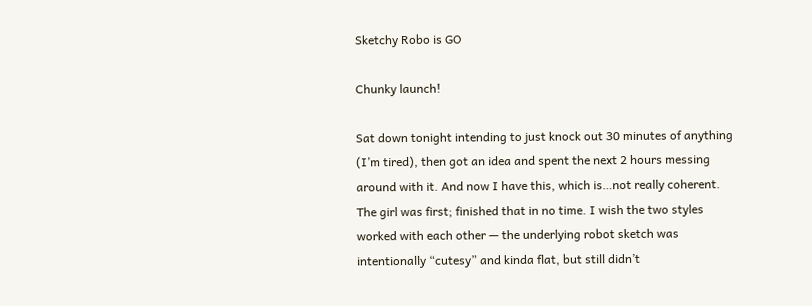Sketchy Robo is GO

Chunky launch!

Sat down tonight intending to just knock out 30 minutes of anything (I’m tired), then got an idea and spent the next 2 hours messing around with it. And now I have this, which is…not really coherent. The girl was first; finished that in no time. I wish the two styles worked with each other — the underlying robot sketch was intentionally “cutesy” and kinda flat, but still didn’t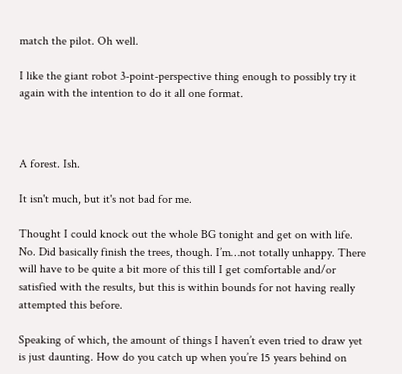match the pilot. Oh well.

I like the giant robot 3-point-perspective thing enough to possibly try it again with the intention to do it all one format.



A forest. Ish.

It isn't much, but it's not bad for me.

Thought I could knock out the whole BG tonight and get on with life. No. Did basically finish the trees, though. I’m…not totally unhappy. There will have to be quite a bit more of this till I get comfortable and/or satisfied with the results, but this is within bounds for not having really attempted this before.

Speaking of which, the amount of things I haven’t even tried to draw yet is just daunting. How do you catch up when you’re 15 years behind on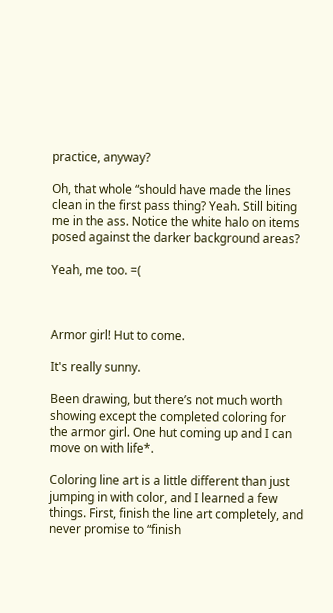practice, anyway?

Oh, that whole “should have made the lines clean in the first pass thing? Yeah. Still biting me in the ass. Notice the white halo on items posed against the darker background areas?

Yeah, me too. =(



Armor girl! Hut to come.

It's really sunny.

Been drawing, but there’s not much worth showing except the completed coloring for the armor girl. One hut coming up and I can move on with life*.

Coloring line art is a little different than just jumping in with color, and I learned a few things. First, finish the line art completely, and never promise to “finish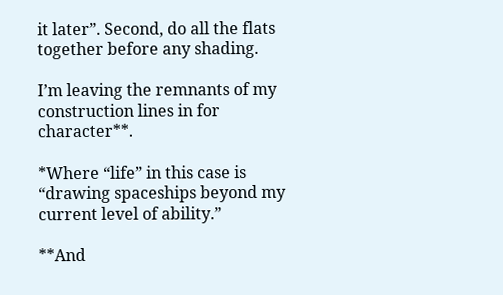it later”. Second, do all the flats together before any shading.

I’m leaving the remnants of my construction lines in for character**.

*Where “life” in this case is “drawing spaceships beyond my current level of ability.”

**And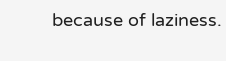because of laziness.